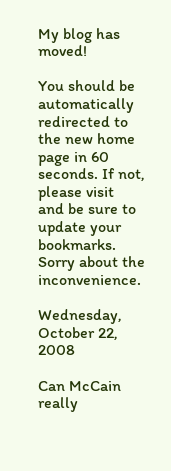My blog has moved!

You should be automatically redirected to the new home page in 60 seconds. If not, please visit
and be sure to update your bookmarks. Sorry about the inconvenience.

Wednesday, October 22, 2008

Can McCain really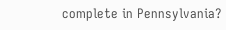complete in Pennsylvania?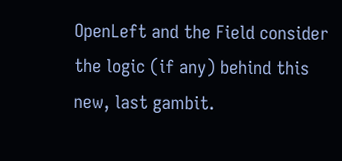OpenLeft and the Field consider the logic (if any) behind this new, last gambit.